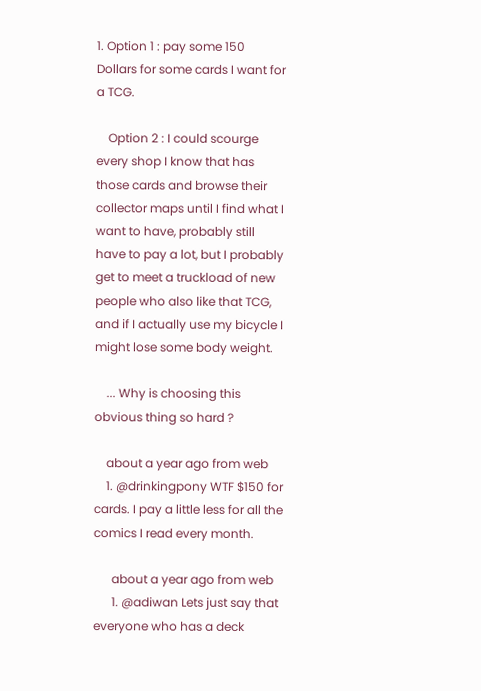1. Option 1 : pay some 150 Dollars for some cards I want for a TCG.

    Option 2 : I could scourge every shop I know that has those cards and browse their collector maps until I find what I want to have, probably still have to pay a lot, but I probably get to meet a truckload of new people who also like that TCG, and if I actually use my bicycle I might lose some body weight.

    ... Why is choosing this obvious thing so hard ?

    about a year ago from web
    1. @drinkingpony WTF $150 for cards. I pay a little less for all the comics I read every month.

      about a year ago from web
      1. @adiwan Lets just say that everyone who has a deck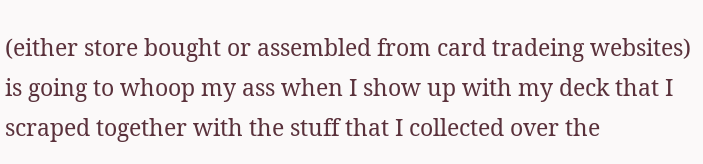(either store bought or assembled from card tradeing websites) is going to whoop my ass when I show up with my deck that I scraped together with the stuff that I collected over the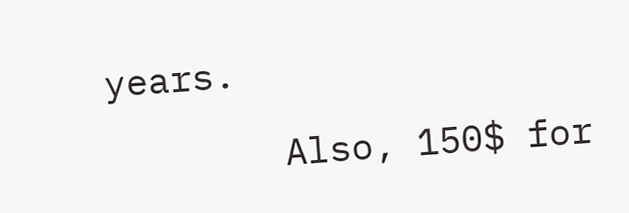years.

        Also, 150$ for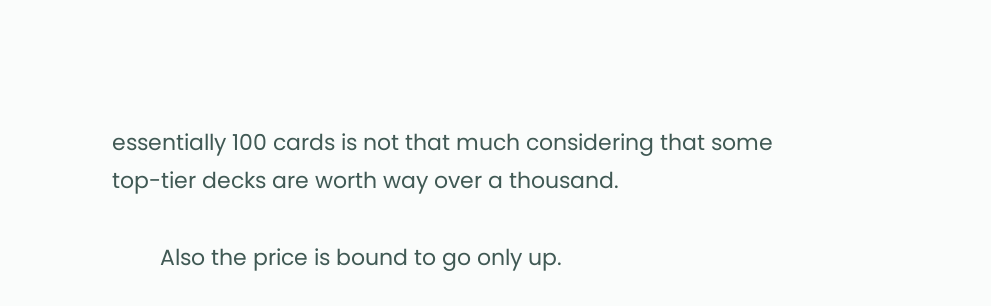essentially 100 cards is not that much considering that some top-tier decks are worth way over a thousand.

        Also the price is bound to go only up.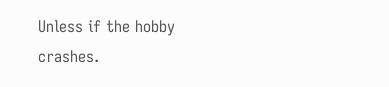Unless if the hobby crashes.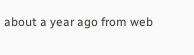about a year ago from web